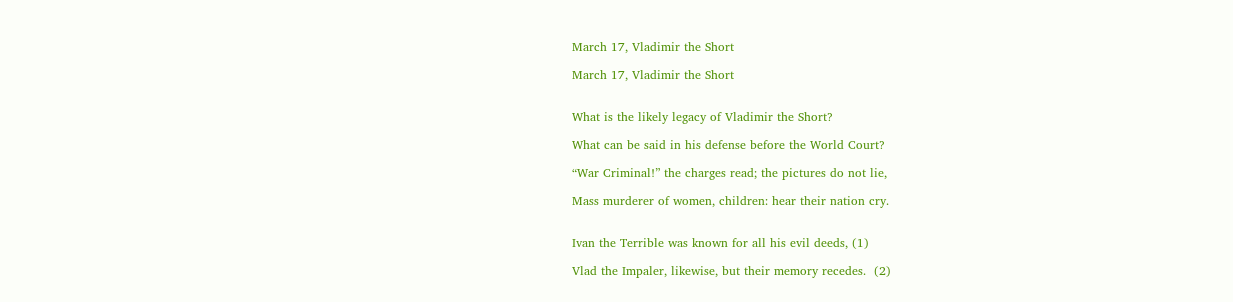March 17, Vladimir the Short

March 17, Vladimir the Short


What is the likely legacy of Vladimir the Short?

What can be said in his defense before the World Court?

“War Criminal!” the charges read; the pictures do not lie,

Mass murderer of women, children: hear their nation cry.


Ivan the Terrible was known for all his evil deeds, (1)

Vlad the Impaler, likewise, but their memory recedes.  (2)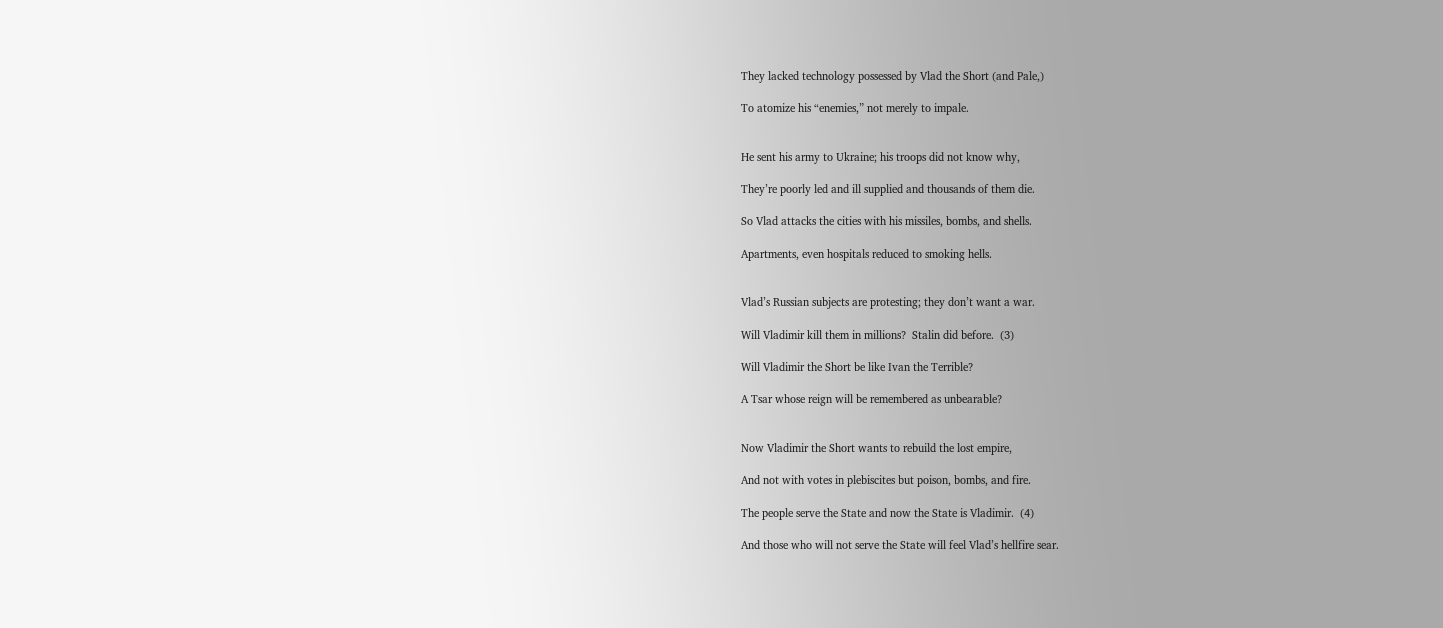They lacked technology possessed by Vlad the Short (and Pale,)

To atomize his “enemies,” not merely to impale.


He sent his army to Ukraine; his troops did not know why,

They’re poorly led and ill supplied and thousands of them die.

So Vlad attacks the cities with his missiles, bombs, and shells.

Apartments, even hospitals reduced to smoking hells.


Vlad’s Russian subjects are protesting; they don’t want a war.

Will Vladimir kill them in millions?  Stalin did before.  (3)

Will Vladimir the Short be like Ivan the Terrible?

A Tsar whose reign will be remembered as unbearable?


Now Vladimir the Short wants to rebuild the lost empire,

And not with votes in plebiscites but poison, bombs, and fire.

The people serve the State and now the State is Vladimir.  (4)

And those who will not serve the State will feel Vlad’s hellfire sear.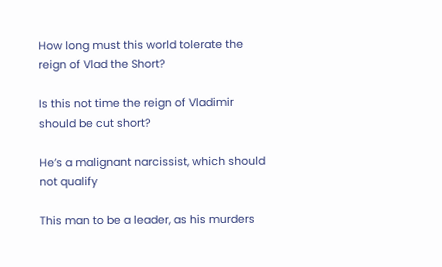How long must this world tolerate the reign of Vlad the Short?

Is this not time the reign of Vladimir should be cut short?

He’s a malignant narcissist, which should not qualify

This man to be a leader, as his murders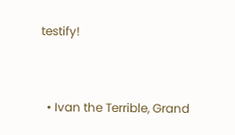testify!


  • Ivan the Terrible, Grand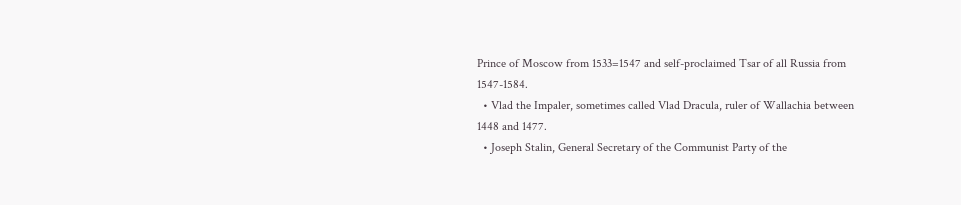Prince of Moscow from 1533=1547 and self-proclaimed Tsar of all Russia from 1547-1584.
  • Vlad the Impaler, sometimes called Vlad Dracula, ruler of Wallachia between 1448 and 1477.
  • Joseph Stalin, General Secretary of the Communist Party of the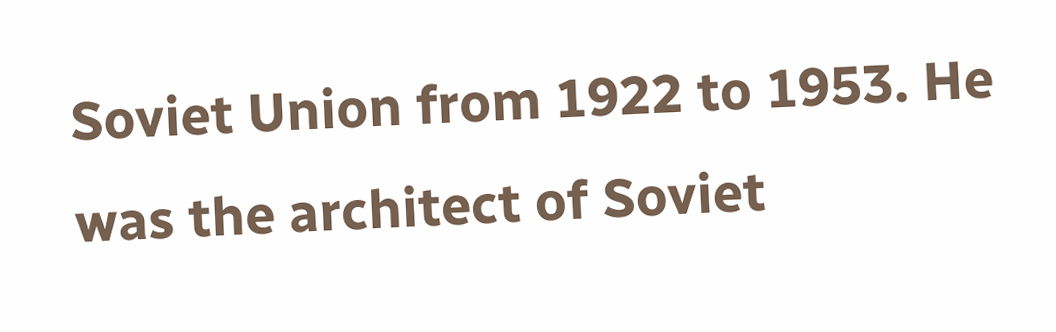Soviet Union from 1922 to 1953. He was the architect of Soviet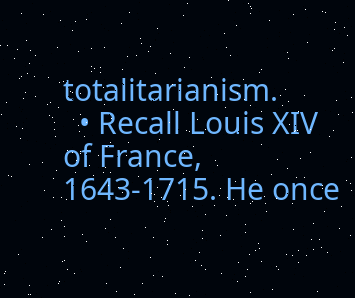totalitarianism.
  • Recall Louis XIV of France, 1643-1715. He once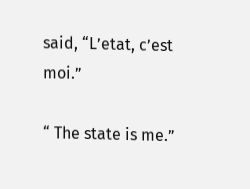said, “L’etat, c’est moi.”

“ The state is me.”